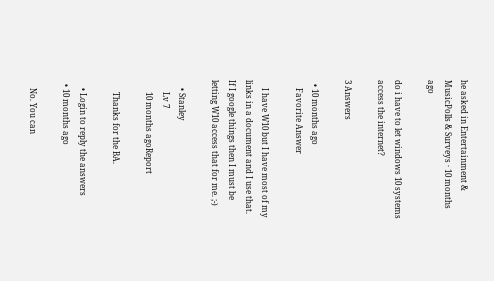he asked in Entertainment & MusicPolls & Surveys · 10 months ago

do i have to let windows 10 systems access the internet?

3 Answers

  • 10 months ago
    Favorite Answer

    I have W10 but I have most of my links in a document and I use that. If I google things then I must be letting W10 access that for me. ;-)

    • Stanley
      Lv 7
      10 months agoReport

      Thanks for the BA.

    • Login to reply the answers
  • 10 months ago

    No. You can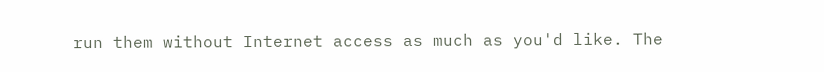run them without Internet access as much as you'd like. The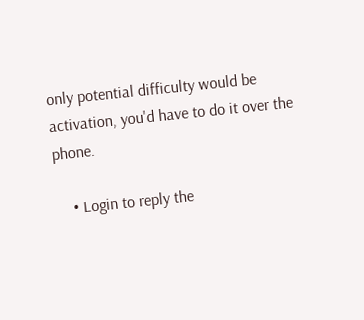only potential difficulty would be activation, you'd have to do it over the phone.

    • Login to reply the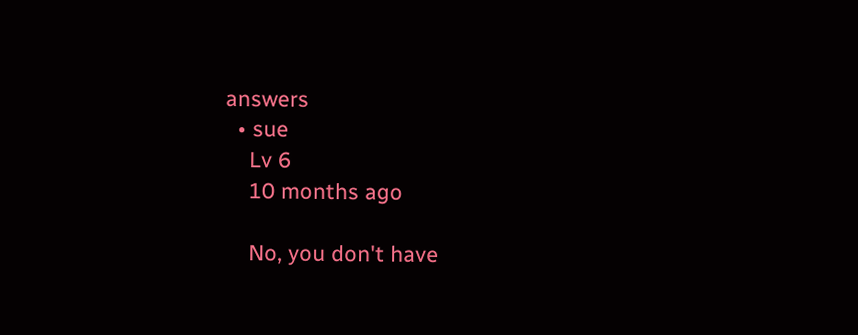answers
  • sue
    Lv 6
    10 months ago

    No, you don't have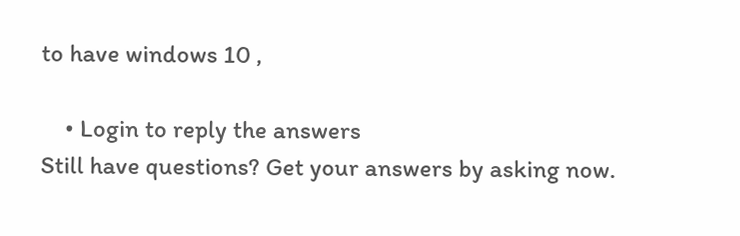to have windows 10 ,

    • Login to reply the answers
Still have questions? Get your answers by asking now.